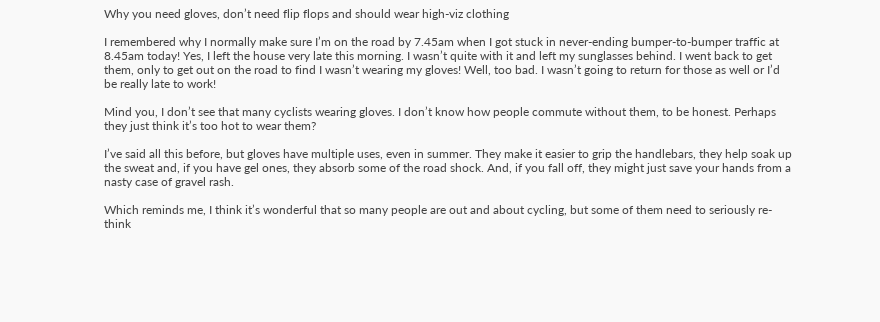Why you need gloves, don’t need flip flops and should wear high-viz clothing

I remembered why I normally make sure I’m on the road by 7.45am when I got stuck in never-ending bumper-to-bumper traffic at 8.45am today! Yes, I left the house very late this morning. I wasn’t quite with it and left my sunglasses behind. I went back to get them, only to get out on the road to find I wasn’t wearing my gloves! Well, too bad. I wasn’t going to return for those as well or I’d be really late to work!

Mind you, I don’t see that many cyclists wearing gloves. I don’t know how people commute without them, to be honest. Perhaps they just think it’s too hot to wear them?

I’ve said all this before, but gloves have multiple uses, even in summer. They make it easier to grip the handlebars, they help soak up the sweat and, if you have gel ones, they absorb some of the road shock. And, if you fall off, they might just save your hands from a nasty case of gravel rash.

Which reminds me, I think it’s wonderful that so many people are out and about cycling, but some of them need to seriously re-think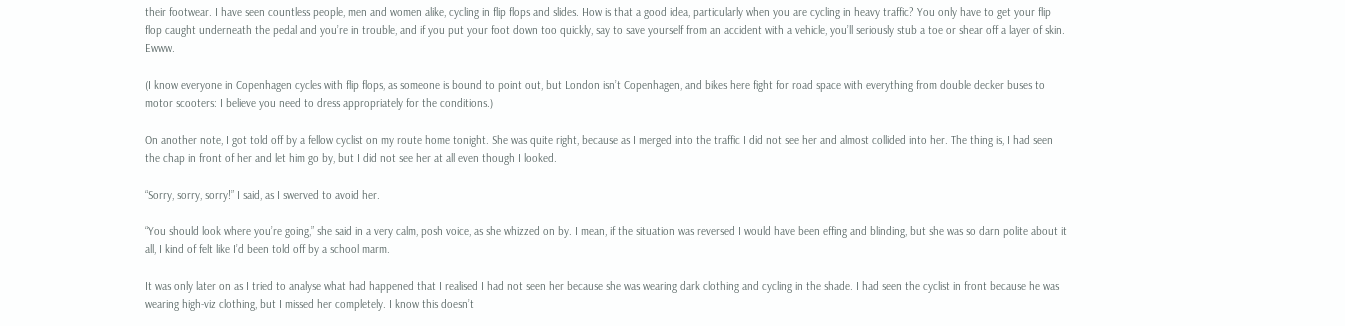their footwear. I have seen countless people, men and women alike, cycling in flip flops and slides. How is that a good idea, particularly when you are cycling in heavy traffic? You only have to get your flip flop caught underneath the pedal and you’re in trouble, and if you put your foot down too quickly, say to save yourself from an accident with a vehicle, you’ll seriously stub a toe or shear off a layer of skin. Ewww.

(I know everyone in Copenhagen cycles with flip flops, as someone is bound to point out, but London isn’t Copenhagen, and bikes here fight for road space with everything from double decker buses to motor scooters: I believe you need to dress appropriately for the conditions.)

On another note, I got told off by a fellow cyclist on my route home tonight. She was quite right, because as I merged into the traffic I did not see her and almost collided into her. The thing is, I had seen the chap in front of her and let him go by, but I did not see her at all even though I looked.

“Sorry, sorry, sorry!” I said, as I swerved to avoid her.

“You should look where you’re going,” she said in a very calm, posh voice, as she whizzed on by. I mean, if the situation was reversed I would have been effing and blinding, but she was so darn polite about it all, I kind of felt like I’d been told off by a school marm.

It was only later on as I tried to analyse what had happened that I realised I had not seen her because she was wearing dark clothing and cycling in the shade. I had seen the cyclist in front because he was wearing high-viz clothing, but I missed her completely. I know this doesn’t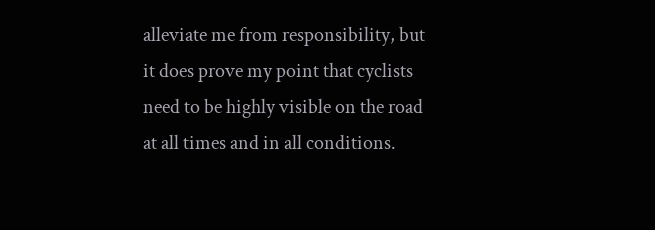alleviate me from responsibility, but it does prove my point that cyclists need to be highly visible on the road at all times and in all conditions.